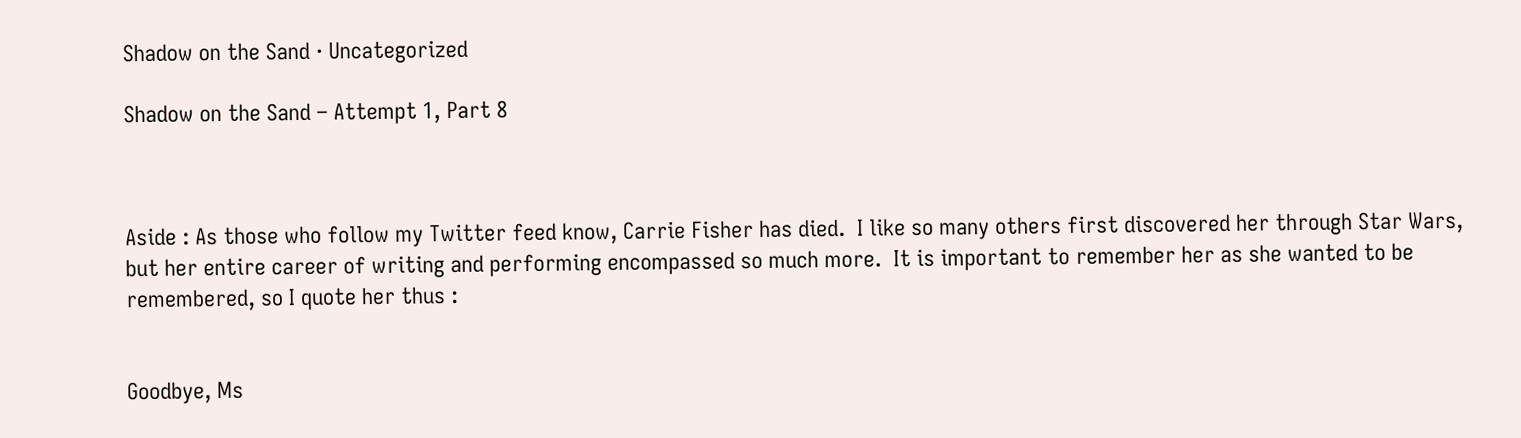Shadow on the Sand · Uncategorized

Shadow on the Sand – Attempt 1, Part 8



Aside : As those who follow my Twitter feed know, Carrie Fisher has died.  I like so many others first discovered her through Star Wars, but her entire career of writing and performing encompassed so much more.  It is important to remember her as she wanted to be remembered, so I quote her thus :


Goodbye, Ms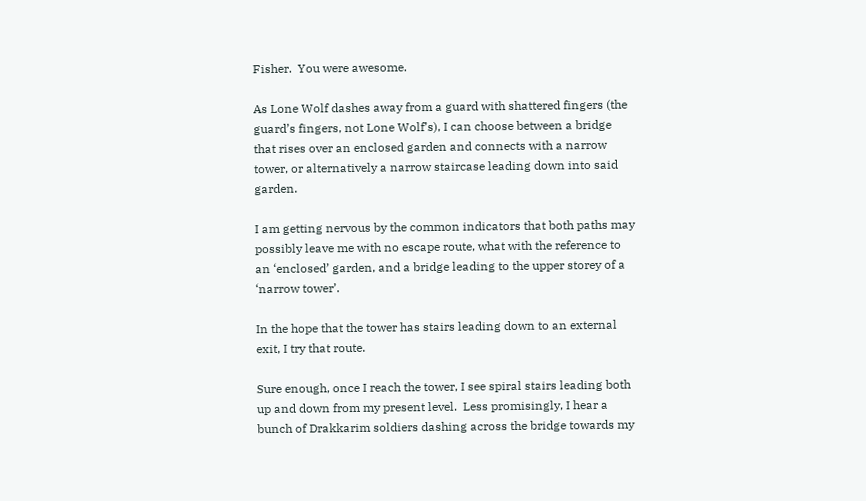Fisher.  You were awesome.

As Lone Wolf dashes away from a guard with shattered fingers (the guard’s fingers, not Lone Wolf’s), I can choose between a bridge that rises over an enclosed garden and connects with a narrow tower, or alternatively a narrow staircase leading down into said garden.

I am getting nervous by the common indicators that both paths may possibly leave me with no escape route, what with the reference to an ‘enclosed’ garden, and a bridge leading to the upper storey of a ‘narrow tower’.

In the hope that the tower has stairs leading down to an external exit, I try that route.

Sure enough, once I reach the tower, I see spiral stairs leading both up and down from my present level.  Less promisingly, I hear a bunch of Drakkarim soldiers dashing across the bridge towards my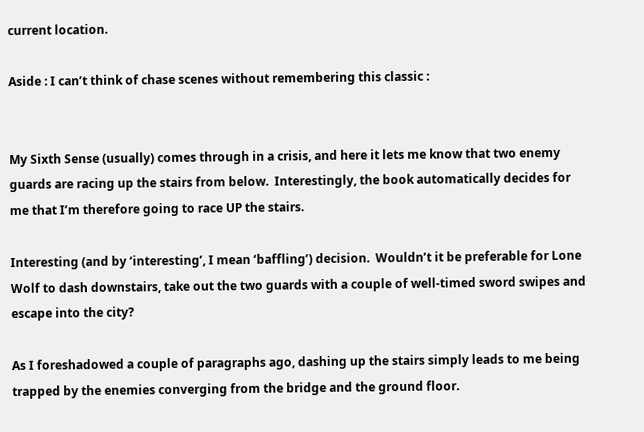current location.

Aside : I can’t think of chase scenes without remembering this classic :


My Sixth Sense (usually) comes through in a crisis, and here it lets me know that two enemy guards are racing up the stairs from below.  Interestingly, the book automatically decides for me that I’m therefore going to race UP the stairs.

Interesting (and by ‘interesting’, I mean ‘baffling’) decision.  Wouldn’t it be preferable for Lone Wolf to dash downstairs, take out the two guards with a couple of well-timed sword swipes and escape into the city?

As I foreshadowed a couple of paragraphs ago, dashing up the stairs simply leads to me being trapped by the enemies converging from the bridge and the ground floor.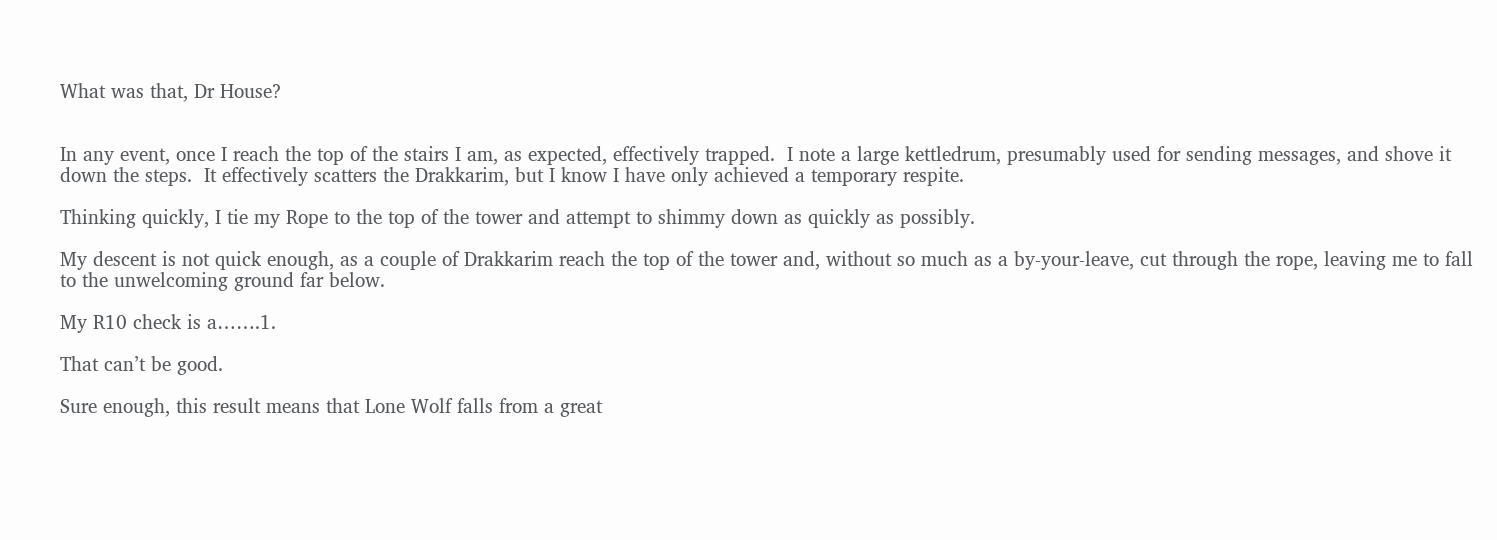What was that, Dr House?


In any event, once I reach the top of the stairs I am, as expected, effectively trapped.  I note a large kettledrum, presumably used for sending messages, and shove it down the steps.  It effectively scatters the Drakkarim, but I know I have only achieved a temporary respite.

Thinking quickly, I tie my Rope to the top of the tower and attempt to shimmy down as quickly as possibly.

My descent is not quick enough, as a couple of Drakkarim reach the top of the tower and, without so much as a by-your-leave, cut through the rope, leaving me to fall to the unwelcoming ground far below.

My R10 check is a…….1.

That can’t be good.

Sure enough, this result means that Lone Wolf falls from a great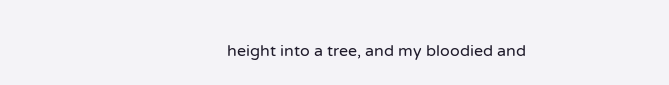height into a tree, and my bloodied and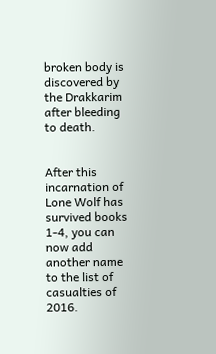broken body is discovered by the Drakkarim after bleeding to death.


After this incarnation of Lone Wolf has survived books 1-4, you can now add another name to the list of casualties of 2016.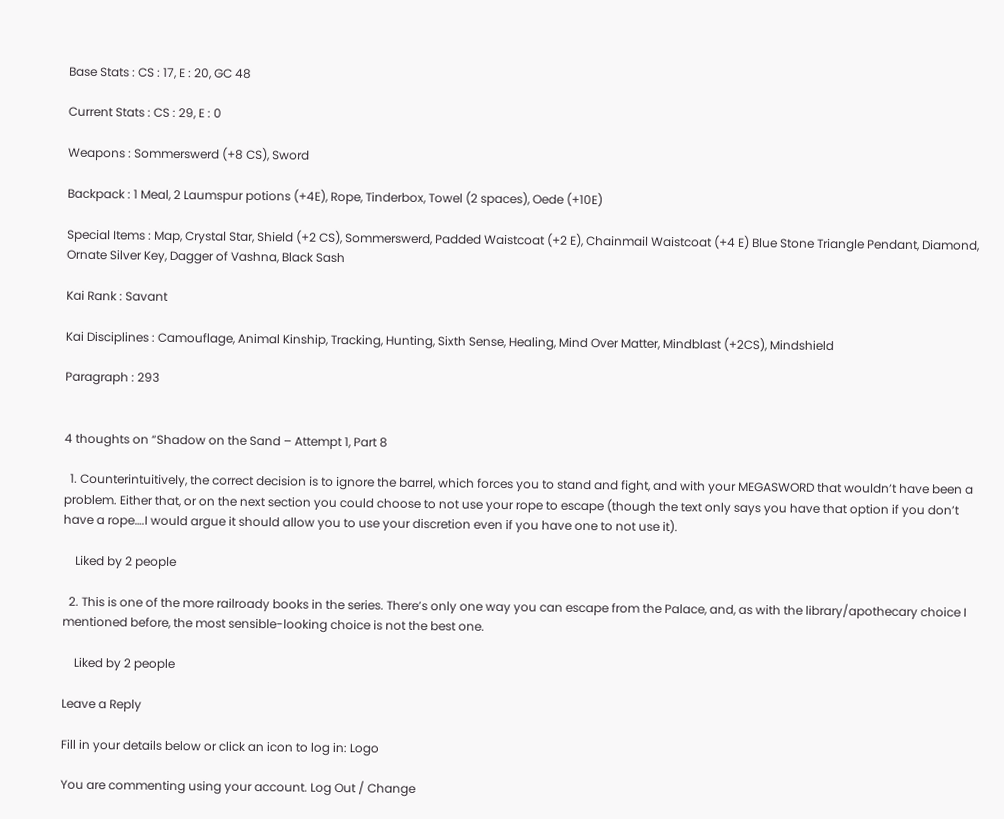Base Stats : CS : 17, E : 20, GC 48

Current Stats : CS : 29, E : 0

Weapons : Sommerswerd (+8 CS), Sword

Backpack : 1 Meal, 2 Laumspur potions (+4E), Rope, Tinderbox, Towel (2 spaces), Oede (+10E)

Special Items : Map, Crystal Star, Shield (+2 CS), Sommerswerd, Padded Waistcoat (+2 E), Chainmail Waistcoat (+4 E) Blue Stone Triangle Pendant, Diamond, Ornate Silver Key, Dagger of Vashna, Black Sash

Kai Rank : Savant

Kai Disciplines : Camouflage, Animal Kinship, Tracking, Hunting, Sixth Sense, Healing, Mind Over Matter, Mindblast (+2CS), Mindshield

Paragraph : 293


4 thoughts on “Shadow on the Sand – Attempt 1, Part 8

  1. Counterintuitively, the correct decision is to ignore the barrel, which forces you to stand and fight, and with your MEGASWORD that wouldn’t have been a problem. Either that, or on the next section you could choose to not use your rope to escape (though the text only says you have that option if you don’t have a rope….I would argue it should allow you to use your discretion even if you have one to not use it).

    Liked by 2 people

  2. This is one of the more railroady books in the series. There’s only one way you can escape from the Palace, and, as with the library/apothecary choice I mentioned before, the most sensible-looking choice is not the best one.

    Liked by 2 people

Leave a Reply

Fill in your details below or click an icon to log in: Logo

You are commenting using your account. Log Out / Change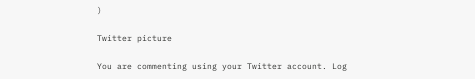)

Twitter picture

You are commenting using your Twitter account. Log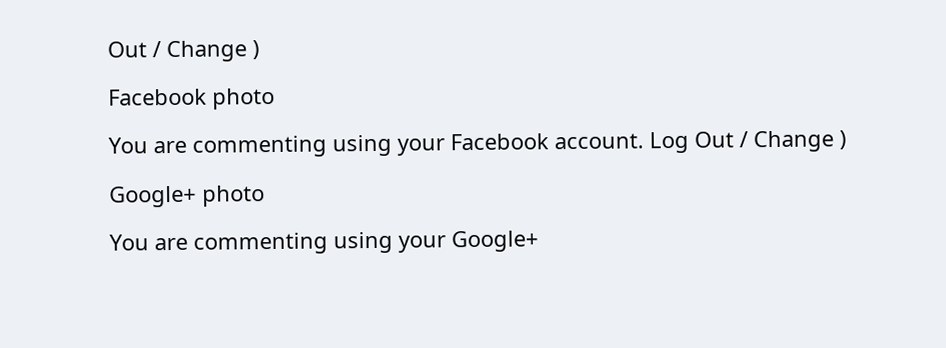Out / Change )

Facebook photo

You are commenting using your Facebook account. Log Out / Change )

Google+ photo

You are commenting using your Google+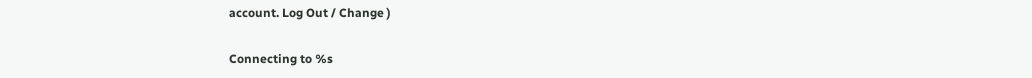account. Log Out / Change )

Connecting to %s